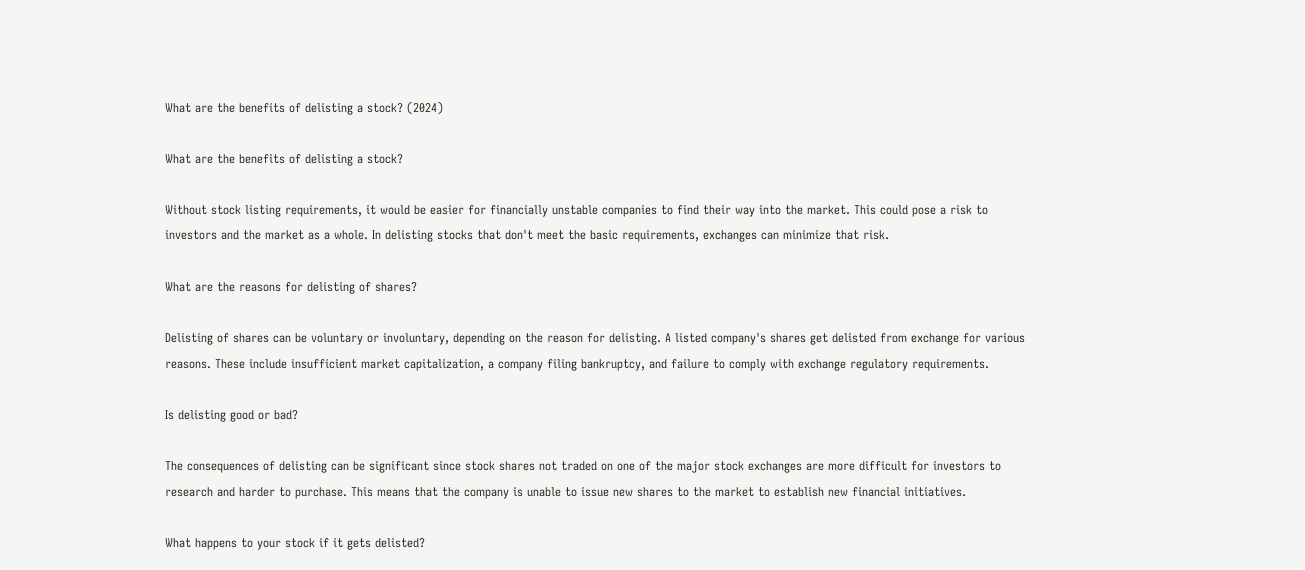What are the benefits of delisting a stock? (2024)

What are the benefits of delisting a stock?

Without stock listing requirements, it would be easier for financially unstable companies to find their way into the market. This could pose a risk to investors and the market as a whole. In delisting stocks that don't meet the basic requirements, exchanges can minimize that risk.

What are the reasons for delisting of shares?

Delisting of shares can be voluntary or involuntary, depending on the reason for delisting. A listed company's shares get delisted from exchange for various reasons. These include insufficient market capitalization, a company filing bankruptcy, and failure to comply with exchange regulatory requirements.

Is delisting good or bad?

The consequences of delisting can be significant since stock shares not traded on one of the major stock exchanges are more difficult for investors to research and harder to purchase. This means that the company is unable to issue new shares to the market to establish new financial initiatives.

What happens to your stock if it gets delisted?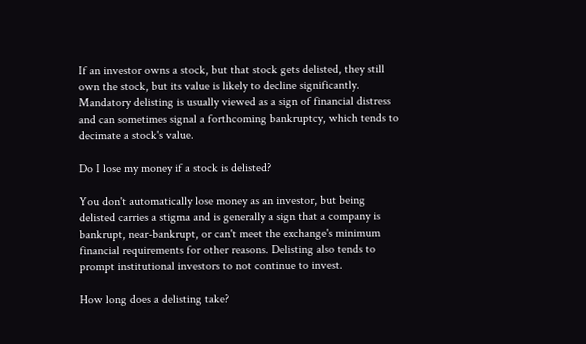If an investor owns a stock, but that stock gets delisted, they still own the stock, but its value is likely to decline significantly. Mandatory delisting is usually viewed as a sign of financial distress and can sometimes signal a forthcoming bankruptcy, which tends to decimate a stock's value.

Do I lose my money if a stock is delisted?

You don't automatically lose money as an investor, but being delisted carries a stigma and is generally a sign that a company is bankrupt, near-bankrupt, or can't meet the exchange's minimum financial requirements for other reasons. Delisting also tends to prompt institutional investors to not continue to invest.

How long does a delisting take?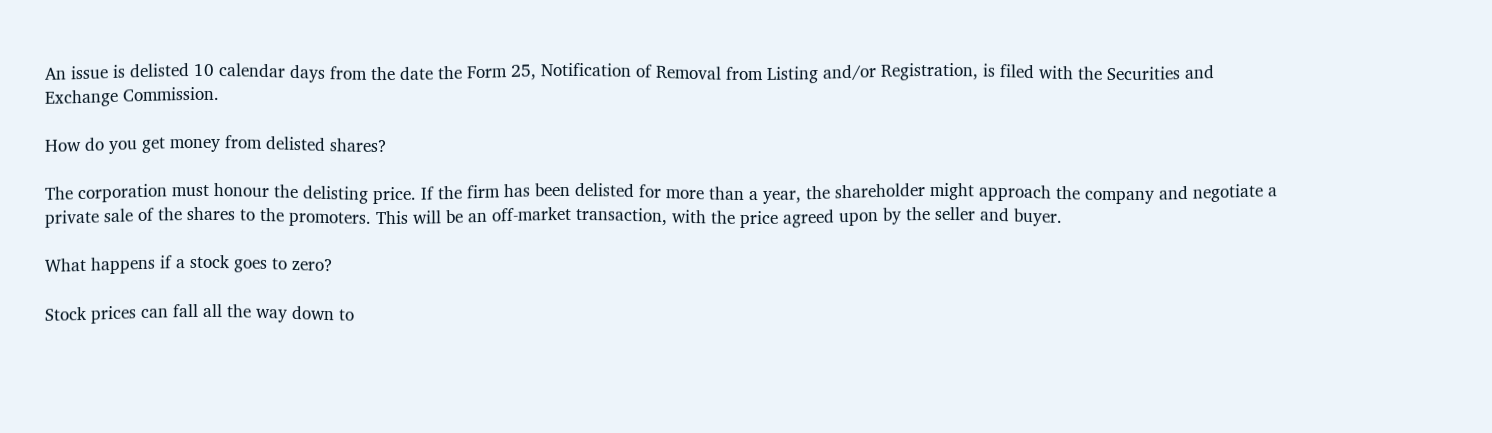An issue is delisted 10 calendar days from the date the Form 25, Notification of Removal from Listing and/or Registration, is filed with the Securities and Exchange Commission.

How do you get money from delisted shares?

The corporation must honour the delisting price. If the firm has been delisted for more than a year, the shareholder might approach the company and negotiate a private sale of the shares to the promoters. This will be an off-market transaction, with the price agreed upon by the seller and buyer.

What happens if a stock goes to zero?

Stock prices can fall all the way down to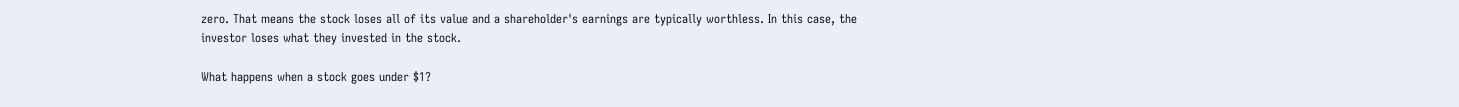zero. That means the stock loses all of its value and a shareholder's earnings are typically worthless. In this case, the investor loses what they invested in the stock.

What happens when a stock goes under $1?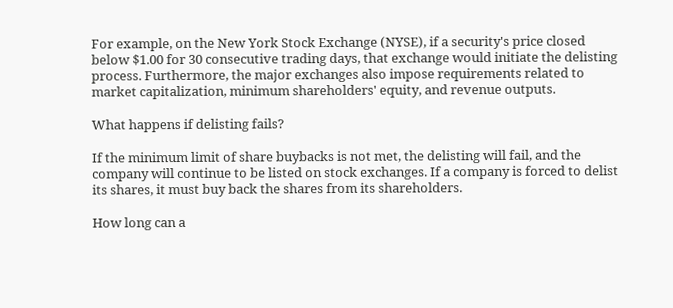For example, on the New York Stock Exchange (NYSE), if a security's price closed below $1.00 for 30 consecutive trading days, that exchange would initiate the delisting process. Furthermore, the major exchanges also impose requirements related to market capitalization, minimum shareholders' equity, and revenue outputs.

What happens if delisting fails?

If the minimum limit of share buybacks is not met, the delisting will fail, and the company will continue to be listed on stock exchanges. If a company is forced to delist its shares, it must buy back the shares from its shareholders.

How long can a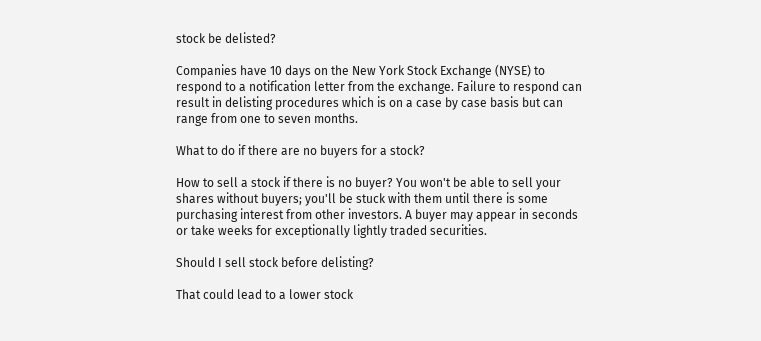stock be delisted?

Companies have 10 days on the New York Stock Exchange (NYSE) to respond to a notification letter from the exchange. Failure to respond can result in delisting procedures which is on a case by case basis but can range from one to seven months.

What to do if there are no buyers for a stock?

How to sell a stock if there is no buyer? You won't be able to sell your shares without buyers; you'll be stuck with them until there is some purchasing interest from other investors. A buyer may appear in seconds or take weeks for exceptionally lightly traded securities.

Should I sell stock before delisting?

That could lead to a lower stock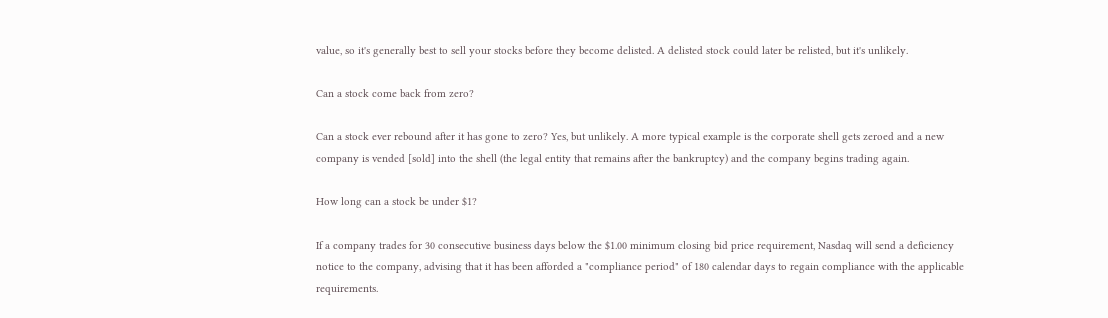value, so it's generally best to sell your stocks before they become delisted. A delisted stock could later be relisted, but it's unlikely.

Can a stock come back from zero?

Can a stock ever rebound after it has gone to zero? Yes, but unlikely. A more typical example is the corporate shell gets zeroed and a new company is vended [sold] into the shell (the legal entity that remains after the bankruptcy) and the company begins trading again.

How long can a stock be under $1?

If a company trades for 30 consecutive business days below the $1.00 minimum closing bid price requirement, Nasdaq will send a deficiency notice to the company, advising that it has been afforded a "compliance period" of 180 calendar days to regain compliance with the applicable requirements.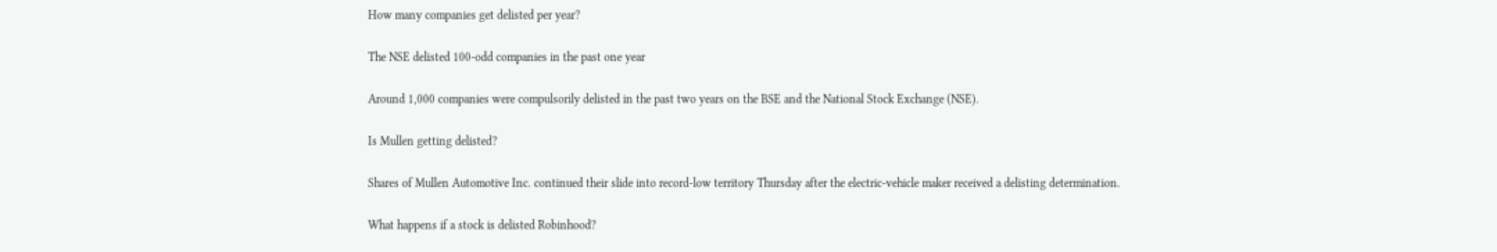How many companies get delisted per year?

The NSE delisted 100-odd companies in the past one year

Around 1,000 companies were compulsorily delisted in the past two years on the BSE and the National Stock Exchange (NSE).

Is Mullen getting delisted?

Shares of Mullen Automotive Inc. continued their slide into record-low territory Thursday after the electric-vehicle maker received a delisting determination.

What happens if a stock is delisted Robinhood?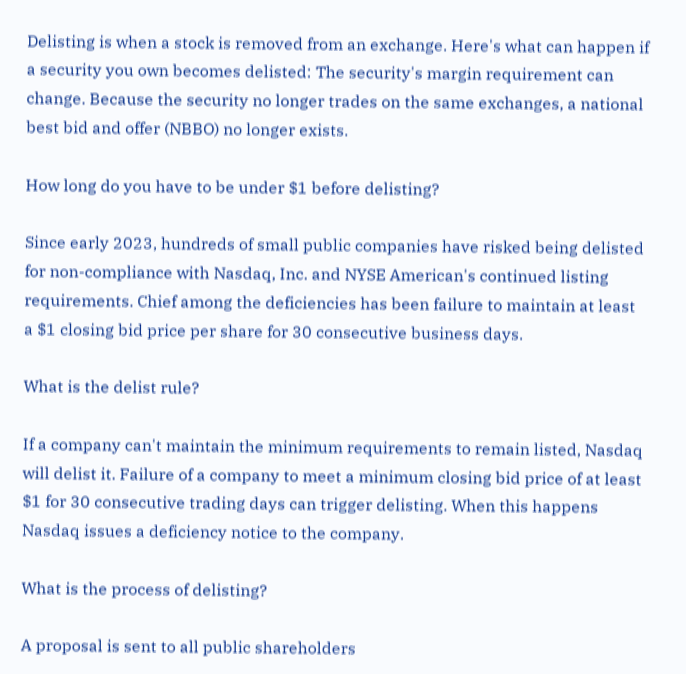Delisting is when a stock is removed from an exchange. Here's what can happen if a security you own becomes delisted: The security's margin requirement can change. Because the security no longer trades on the same exchanges, a national best bid and offer (NBBO) no longer exists.

How long do you have to be under $1 before delisting?

Since early 2023, hundreds of small public companies have risked being delisted for non-compliance with Nasdaq, Inc. and NYSE American's continued listing requirements. Chief among the deficiencies has been failure to maintain at least a $1 closing bid price per share for 30 consecutive business days.

What is the delist rule?

If a company can't maintain the minimum requirements to remain listed, Nasdaq will delist it. Failure of a company to meet a minimum closing bid price of at least $1 for 30 consecutive trading days can trigger delisting. When this happens Nasdaq issues a deficiency notice to the company.

What is the process of delisting?

A proposal is sent to all public shareholders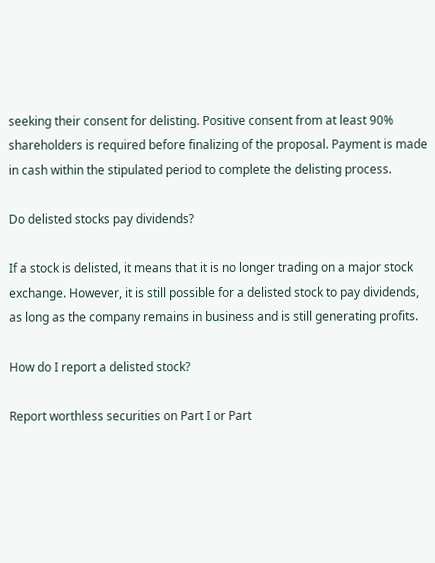seeking their consent for delisting. Positive consent from at least 90% shareholders is required before finalizing of the proposal. Payment is made in cash within the stipulated period to complete the delisting process.

Do delisted stocks pay dividends?

If a stock is delisted, it means that it is no longer trading on a major stock exchange. However, it is still possible for a delisted stock to pay dividends, as long as the company remains in business and is still generating profits.

How do I report a delisted stock?

Report worthless securities on Part I or Part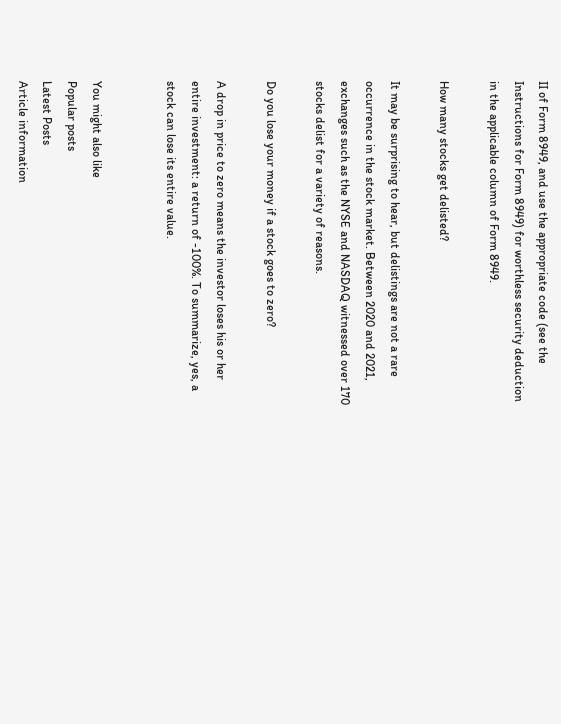II of Form 8949, and use the appropriate code (see the Instructions for Form 8949) for worthless security deduction in the applicable column of Form 8949.

How many stocks get delisted?

It may be surprising to hear, but delistings are not a rare occurrence in the stock market. Between 2020 and 2021, exchanges such as the NYSE and NASDAQ witnessed over 170 stocks delist for a variety of reasons.

Do you lose your money if a stock goes to zero?

A drop in price to zero means the investor loses his or her entire investment: a return of -100%. To summarize, yes, a stock can lose its entire value.


You might also like
Popular posts
Latest Posts
Article information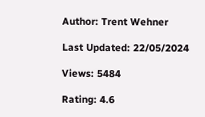Author: Trent Wehner

Last Updated: 22/05/2024

Views: 5484

Rating: 4.6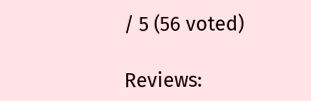/ 5 (56 voted)

Reviews: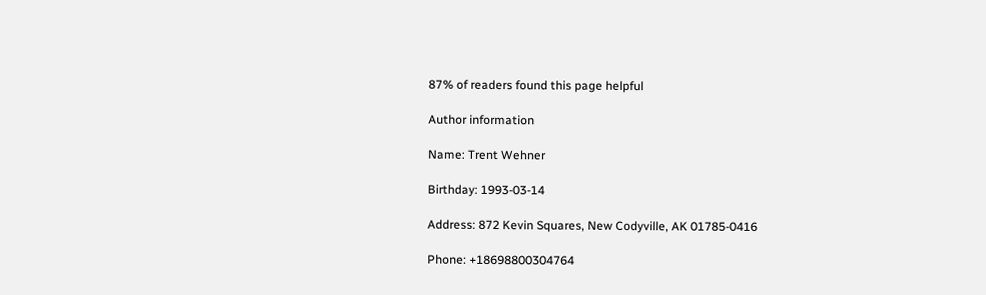87% of readers found this page helpful

Author information

Name: Trent Wehner

Birthday: 1993-03-14

Address: 872 Kevin Squares, New Codyville, AK 01785-0416

Phone: +18698800304764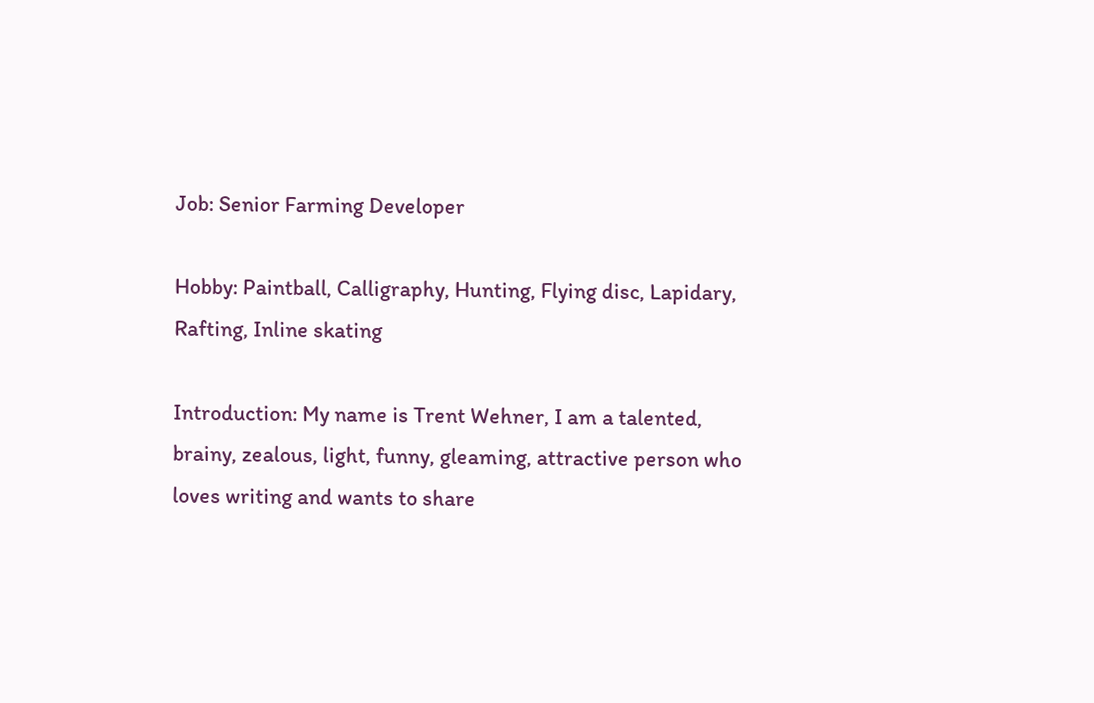Job: Senior Farming Developer

Hobby: Paintball, Calligraphy, Hunting, Flying disc, Lapidary, Rafting, Inline skating

Introduction: My name is Trent Wehner, I am a talented, brainy, zealous, light, funny, gleaming, attractive person who loves writing and wants to share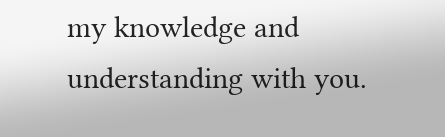my knowledge and understanding with you.